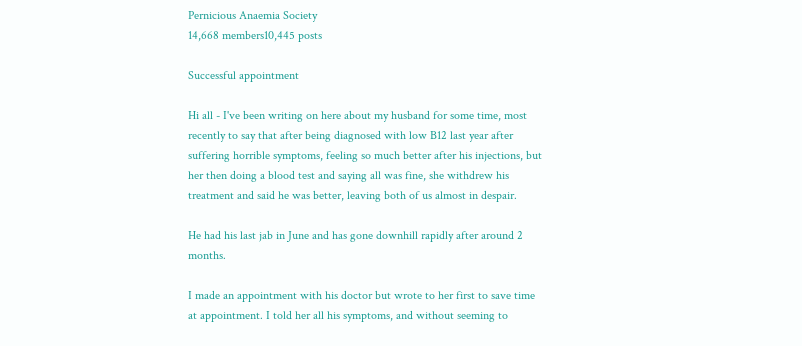Pernicious Anaemia Society
14,668 members10,445 posts

Successful appointment

Hi all - I've been writing on here about my husband for some time, most recently to say that after being diagnosed with low B12 last year after suffering horrible symptoms, feeling so much better after his injections, but her then doing a blood test and saying all was fine, she withdrew his treatment and said he was better, leaving both of us almost in despair.

He had his last jab in June and has gone downhill rapidly after around 2 months.

I made an appointment with his doctor but wrote to her first to save time at appointment. I told her all his symptoms, and without seeming to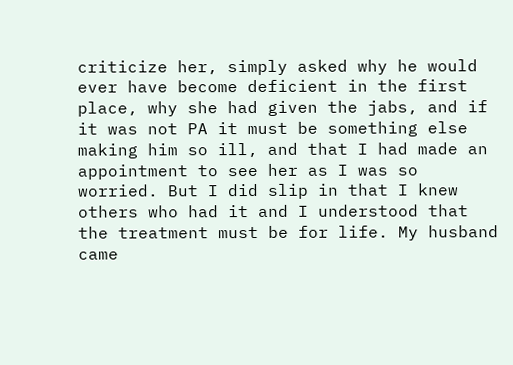criticize her, simply asked why he would ever have become deficient in the first place, why she had given the jabs, and if it was not PA it must be something else making him so ill, and that I had made an appointment to see her as I was so worried. But I did slip in that I knew others who had it and I understood that the treatment must be for life. My husband came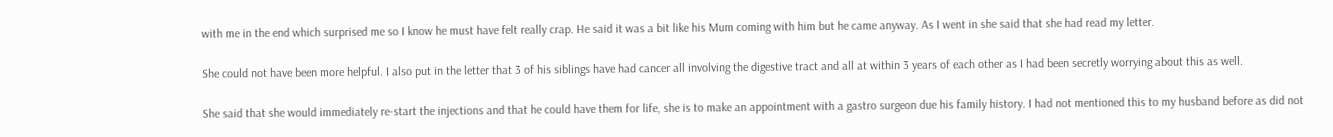with me in the end which surprised me so I know he must have felt really crap. He said it was a bit like his Mum coming with him but he came anyway. As I went in she said that she had read my letter.

She could not have been more helpful. I also put in the letter that 3 of his siblings have had cancer all involving the digestive tract and all at within 3 years of each other as I had been secretly worrying about this as well.

She said that she would immediately re-start the injections and that he could have them for life, she is to make an appointment with a gastro surgeon due his family history. I had not mentioned this to my husband before as did not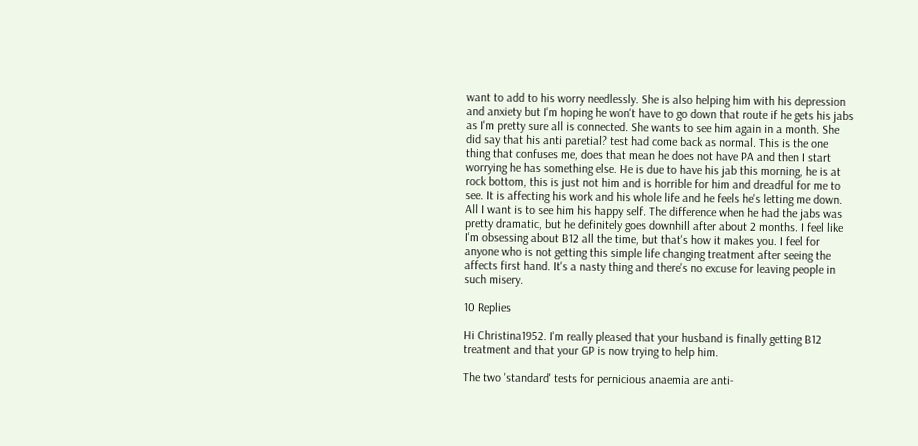want to add to his worry needlessly. She is also helping him with his depression and anxiety but I'm hoping he won't have to go down that route if he gets his jabs as I'm pretty sure all is connected. She wants to see him again in a month. She did say that his anti paretial? test had come back as normal. This is the one thing that confuses me, does that mean he does not have PA and then I start worrying he has something else. He is due to have his jab this morning, he is at rock bottom, this is just not him and is horrible for him and dreadful for me to see. It is affecting his work and his whole life and he feels he's letting me down. All I want is to see him his happy self. The difference when he had the jabs was pretty dramatic, but he definitely goes downhill after about 2 months. I feel like I'm obsessing about B12 all the time, but that's how it makes you. I feel for anyone who is not getting this simple life changing treatment after seeing the affects first hand. It's a nasty thing and there's no excuse for leaving people in such misery.

10 Replies

Hi Christina1952. I'm really pleased that your husband is finally getting B12 treatment and that your GP is now trying to help him.

The two 'standard' tests for pernicious anaemia are anti-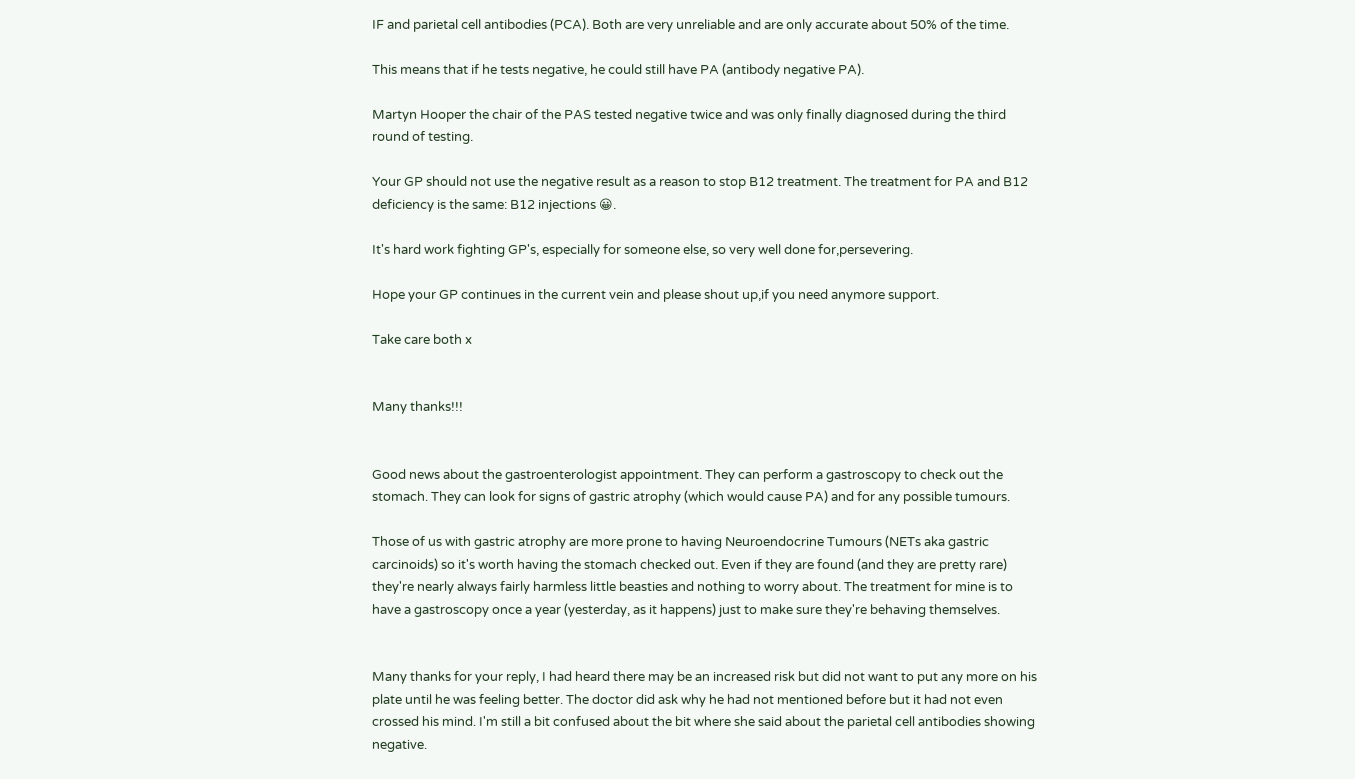IF and parietal cell antibodies (PCA). Both are very unreliable and are only accurate about 50% of the time.

This means that if he tests negative, he could still have PA (antibody negative PA).

Martyn Hooper the chair of the PAS tested negative twice and was only finally diagnosed during the third round of testing.

Your GP should not use the negative result as a reason to stop B12 treatment. The treatment for PA and B12 deficiency is the same: B12 injections 😀.

It's hard work fighting GP's, especially for someone else, so very well done for,persevering.

Hope your GP continues in the current vein and please shout up,if you need anymore support.

Take care both x


Many thanks!!!


Good news about the gastroenterologist appointment. They can perform a gastroscopy to check out the stomach. They can look for signs of gastric atrophy (which would cause PA) and for any possible tumours.

Those of us with gastric atrophy are more prone to having Neuroendocrine Tumours (NETs aka gastric carcinoids) so it's worth having the stomach checked out. Even if they are found (and they are pretty rare) they're nearly always fairly harmless little beasties and nothing to worry about. The treatment for mine is to have a gastroscopy once a year (yesterday, as it happens) just to make sure they're behaving themselves.


Many thanks for your reply, I had heard there may be an increased risk but did not want to put any more on his plate until he was feeling better. The doctor did ask why he had not mentioned before but it had not even crossed his mind. I'm still a bit confused about the bit where she said about the parietal cell antibodies showing negative.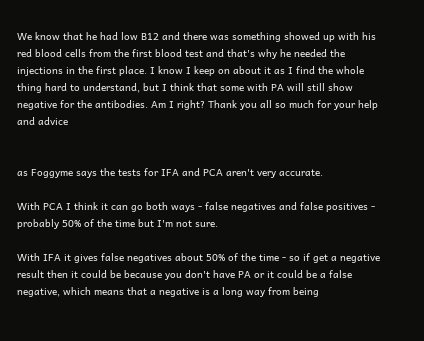We know that he had low B12 and there was something showed up with his red blood cells from the first blood test and that's why he needed the injections in the first place. I know I keep on about it as I find the whole thing hard to understand, but I think that some with PA will still show negative for the antibodies. Am I right? Thank you all so much for your help and advice


as Foggyme says the tests for IFA and PCA aren't very accurate.

With PCA I think it can go both ways - false negatives and false positives - probably 50% of the time but I'm not sure.

With IFA it gives false negatives about 50% of the time - so if get a negative result then it could be because you don't have PA or it could be a false negative, which means that a negative is a long way from being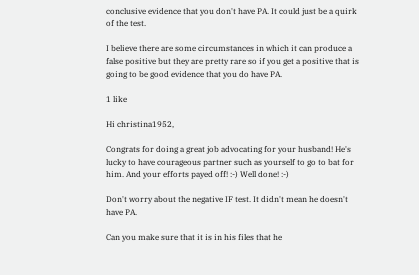conclusive evidence that you don't have PA. It could just be a quirk of the test.

I believe there are some circumstances in which it can produce a false positive but they are pretty rare so if you get a positive that is going to be good evidence that you do have PA.

1 like

Hi christina1952,

Congrats for doing a great job advocating for your husband! He's lucky to have courageous partner such as yourself to go to bat for him. And your efforts payed off! :-) Well done! :-)

Don't worry about the negative IF test. It didn't mean he doesn't have PA.

Can you make sure that it is in his files that he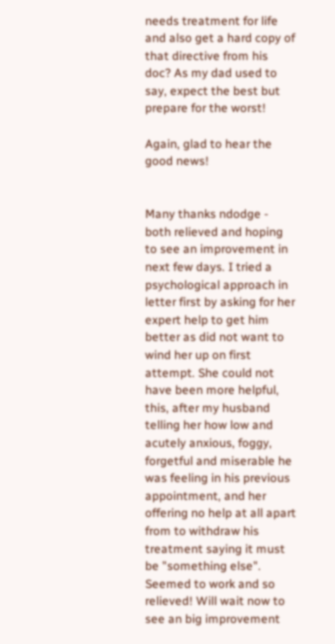needs treatment for life and also get a hard copy of that directive from his doc? As my dad used to say, expect the best but prepare for the worst!

Again, glad to hear the good news!


Many thanks ndodge - both relieved and hoping to see an improvement in next few days. I tried a psychological approach in letter first by asking for her expert help to get him better as did not want to wind her up on first attempt. She could not have been more helpful, this, after my husband telling her how low and acutely anxious, foggy, forgetful and miserable he was feeling in his previous appointment, and her offering no help at all apart from to withdraw his treatment saying it must be "something else". Seemed to work and so relieved! Will wait now to see an big improvement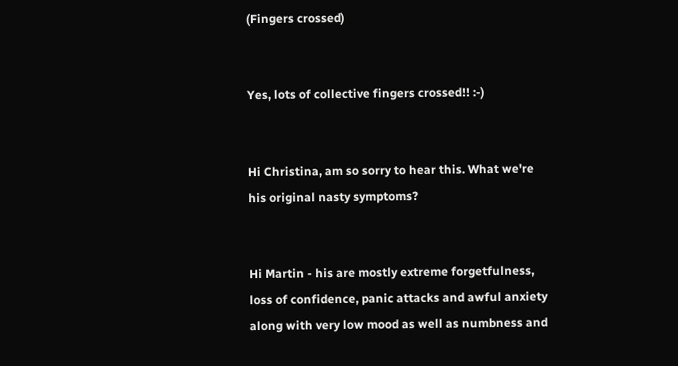(Fingers crossed)


Yes, lots of collective fingers crossed!! :-)


Hi Christina, am so sorry to hear this. What we're his original nasty symptoms?


Hi Martin - his are mostly extreme forgetfulness, loss of confidence, panic attacks and awful anxiety along with very low mood as well as numbness and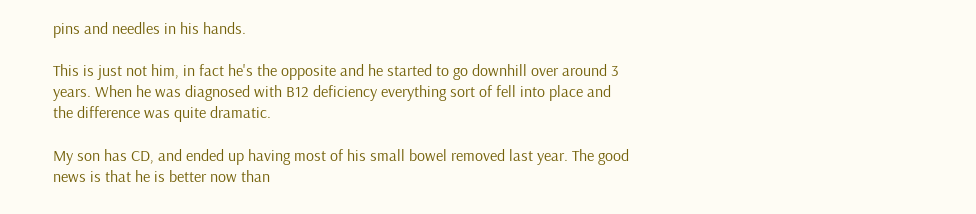pins and needles in his hands.

This is just not him, in fact he's the opposite and he started to go downhill over around 3 years. When he was diagnosed with B12 deficiency everything sort of fell into place and the difference was quite dramatic.

My son has CD, and ended up having most of his small bowel removed last year. The good news is that he is better now than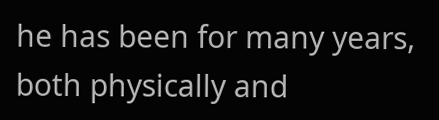he has been for many years, both physically and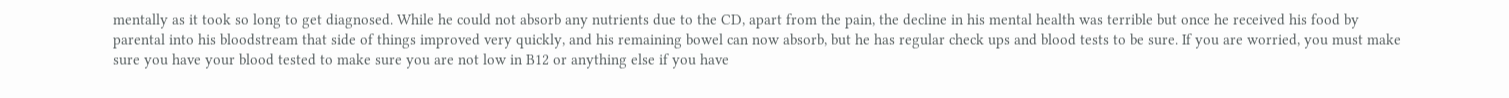mentally as it took so long to get diagnosed. While he could not absorb any nutrients due to the CD, apart from the pain, the decline in his mental health was terrible but once he received his food by parental into his bloodstream that side of things improved very quickly, and his remaining bowel can now absorb, but he has regular check ups and blood tests to be sure. If you are worried, you must make sure you have your blood tested to make sure you are not low in B12 or anything else if you have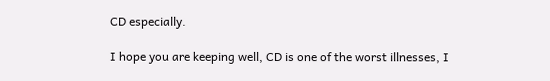CD especially.

I hope you are keeping well, CD is one of the worst illnesses, I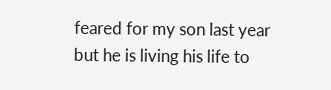feared for my son last year but he is living his life to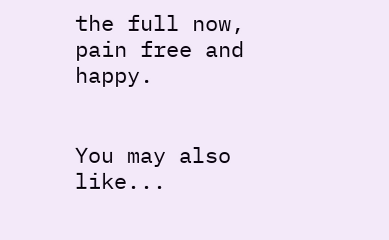the full now, pain free and happy.


You may also like...